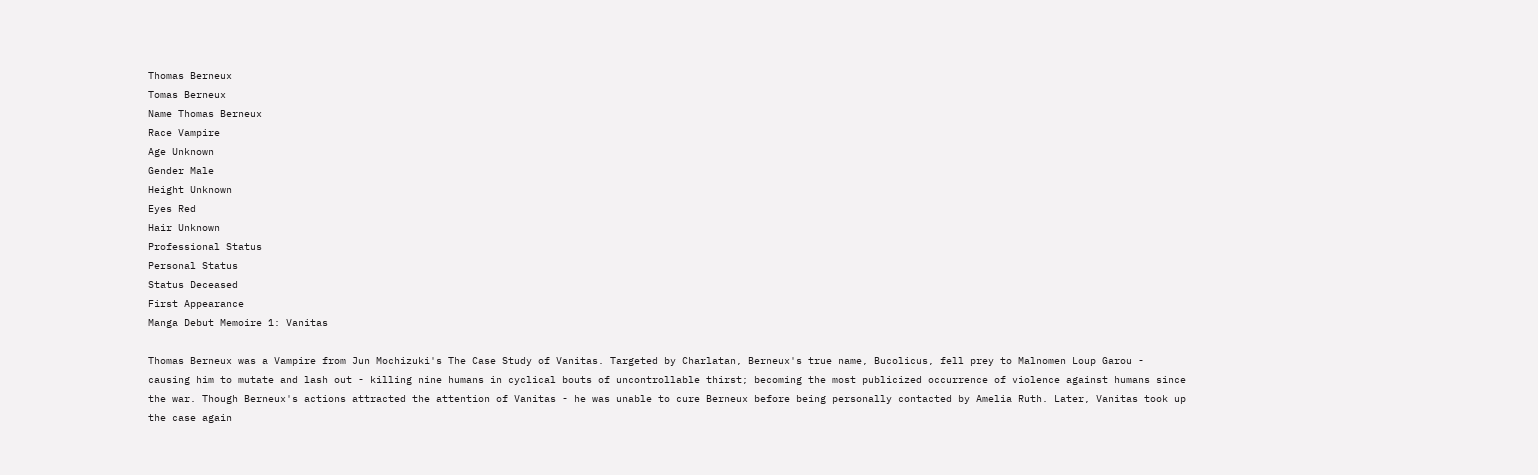Thomas Berneux
Tomas Berneux
Name Thomas Berneux
Race Vampire
Age Unknown
Gender Male
Height Unknown
Eyes Red
Hair Unknown
Professional Status
Personal Status
Status Deceased
First Appearance
Manga Debut Memoire 1: Vanitas

Thomas Berneux was a Vampire from Jun Mochizuki's The Case Study of Vanitas. Targeted by Charlatan, Berneux's true name, Bucolicus, fell prey to Malnomen Loup Garou - causing him to mutate and lash out - killing nine humans in cyclical bouts of uncontrollable thirst; becoming the most publicized occurrence of violence against humans since the war. Though Berneux's actions attracted the attention of Vanitas - he was unable to cure Berneux before being personally contacted by Amelia Ruth. Later, Vanitas took up the case again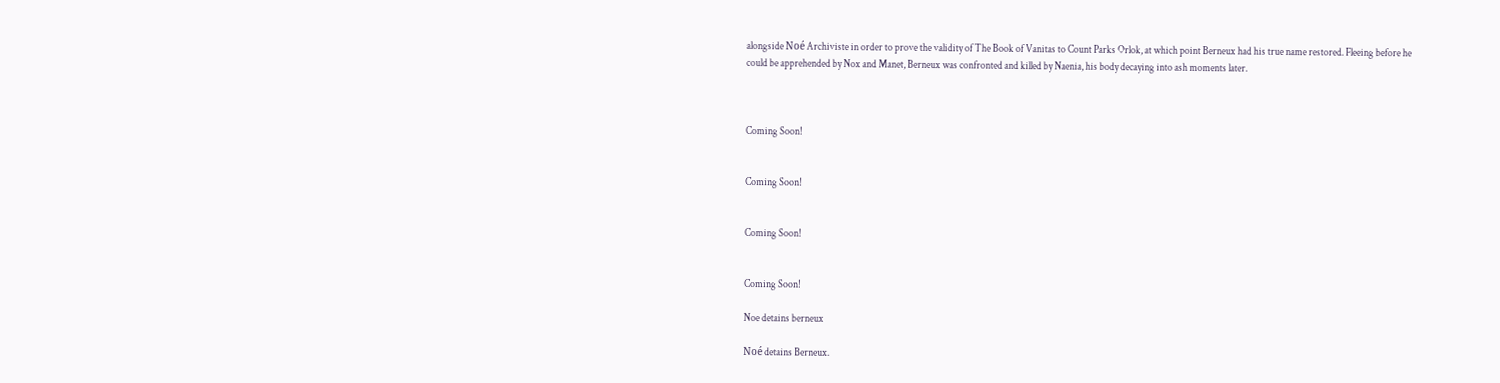alongside Noé Archiviste in order to prove the validity of The Book of Vanitas to Count Parks Orlok, at which point Berneux had his true name restored. Fleeing before he could be apprehended by Nox and Manet, Berneux was confronted and killed by Naenia, his body decaying into ash moments later.



Coming Soon!


Coming Soon!


Coming Soon!


Coming Soon!

Noe detains berneux

Noé detains Berneux.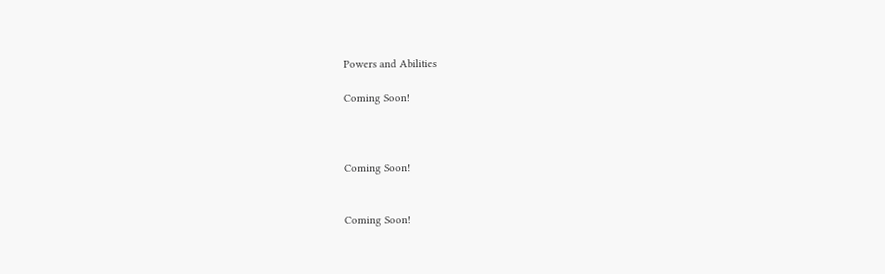Powers and Abilities

Coming Soon!



Coming Soon!


Coming Soon!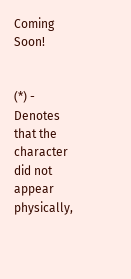Coming Soon!


(*) - Denotes that the character did not appear physically,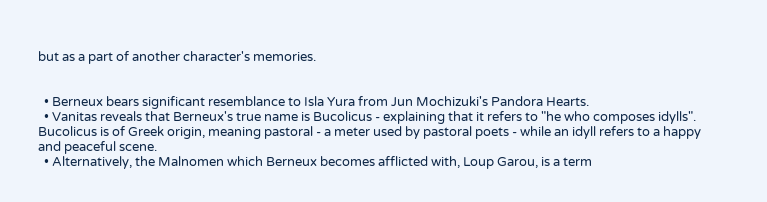but as a part of another character's memories.


  • Berneux bears significant resemblance to Isla Yura from Jun Mochizuki's Pandora Hearts.
  • Vanitas reveals that Berneux's true name is Bucolicus - explaining that it refers to "he who composes idylls". Bucolicus is of Greek origin, meaning pastoral - a meter used by pastoral poets - while an idyll refers to a happy and peaceful scene.
  • Alternatively, the Malnomen which Berneux becomes afflicted with, Loup Garou, is a term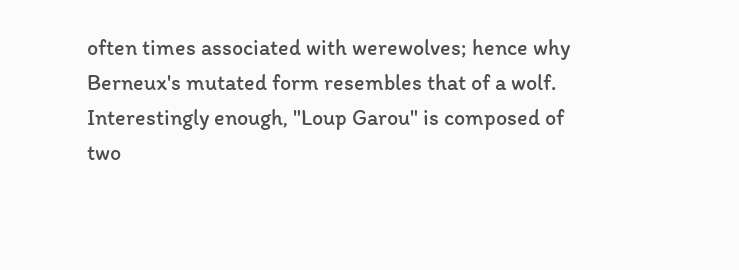often times associated with werewolves; hence why Berneux's mutated form resembles that of a wolf. Interestingly enough, "Loup Garou" is composed of two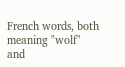French words, both meaning "wolf" and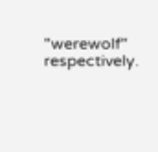"werewolf" respectively.